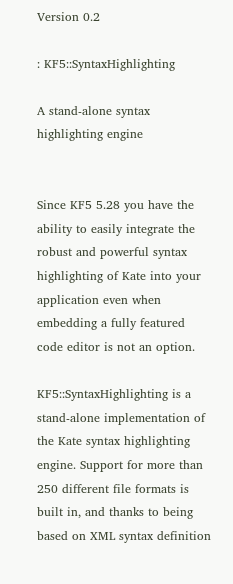Version 0.2

: KF5::SyntaxHighlighting

A stand-alone syntax highlighting engine


Since KF5 5.28 you have the ability to easily integrate the robust and powerful syntax highlighting of Kate into your application even when embedding a fully featured code editor is not an option.

KF5::SyntaxHighlighting is a stand-alone implementation of the Kate syntax highlighting engine. Support for more than 250 different file formats is built in, and thanks to being based on XML syntax definition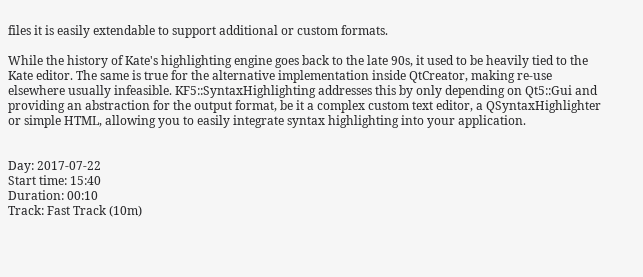files it is easily extendable to support additional or custom formats.

While the history of Kate's highlighting engine goes back to the late 90s, it used to be heavily tied to the Kate editor. The same is true for the alternative implementation inside QtCreator, making re-use elsewhere usually infeasible. KF5::SyntaxHighlighting addresses this by only depending on Qt5::Gui and providing an abstraction for the output format, be it a complex custom text editor, a QSyntaxHighlighter or simple HTML, allowing you to easily integrate syntax highlighting into your application.


Day: 2017-07-22
Start time: 15:40
Duration: 00:10
Track: Fast Track (10m)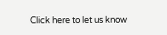Click here to let us know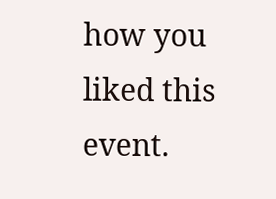how you liked this event.